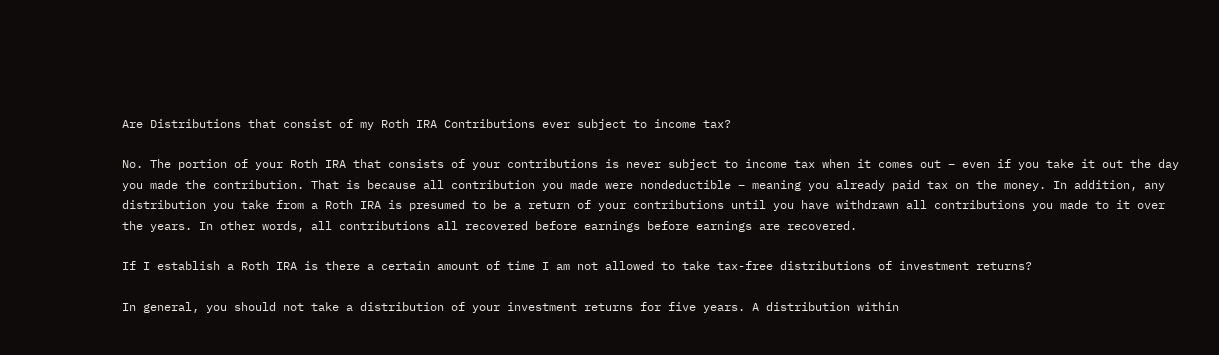Are Distributions that consist of my Roth IRA Contributions ever subject to income tax?

No. The portion of your Roth IRA that consists of your contributions is never subject to income tax when it comes out – even if you take it out the day you made the contribution. That is because all contribution you made were nondeductible – meaning you already paid tax on the money. In addition, any distribution you take from a Roth IRA is presumed to be a return of your contributions until you have withdrawn all contributions you made to it over the years. In other words, all contributions all recovered before earnings before earnings are recovered.

If I establish a Roth IRA is there a certain amount of time I am not allowed to take tax-free distributions of investment returns?

In general, you should not take a distribution of your investment returns for five years. A distribution within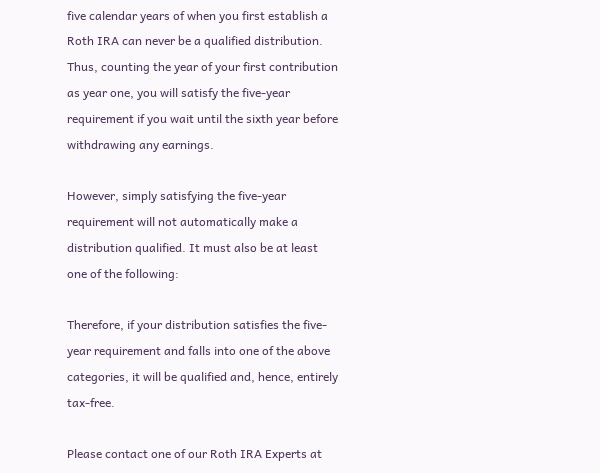five calendar years of when you first establish a Roth IRA can never be a qualified distribution. Thus, counting the year of your first contribution as year one, you will satisfy the five-year requirement if you wait until the sixth year before withdrawing any earnings.

However, simply satisfying the five-year requirement will not automatically make a distribution qualified. It must also be at least one of the following:

Therefore, if your distribution satisfies the five-year requirement and falls into one of the above categories, it will be qualified and, hence, entirely tax-free.

Please contact one of our Roth IRA Experts at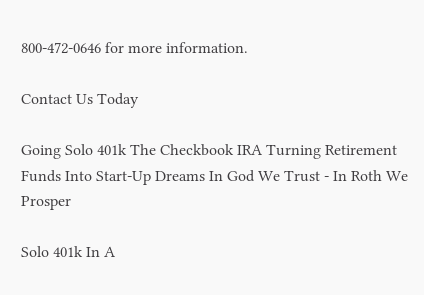800-472-0646 for more information.

Contact Us Today

Going Solo 401k The Checkbook IRA Turning Retirement Funds Into Start-Up Dreams In God We Trust - In Roth We Prosper

Solo 401k In A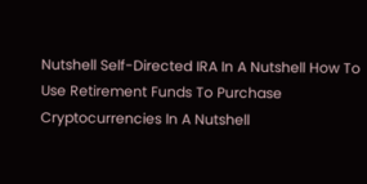Nutshell Self-Directed IRA In A Nutshell How To Use Retirement Funds To Purchase Cryptocurrencies In A Nutshell